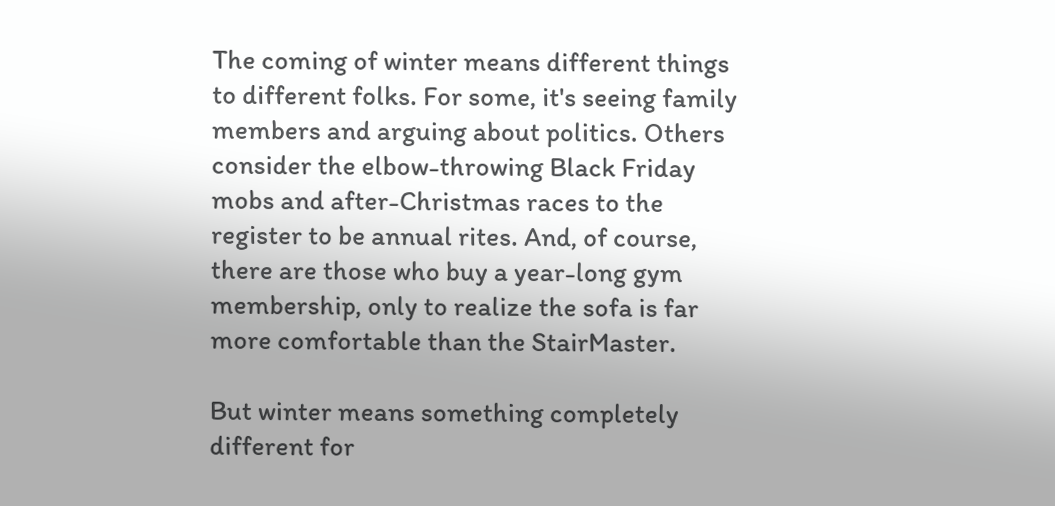The coming of winter means different things to different folks. For some, it's seeing family members and arguing about politics. Others consider the elbow-throwing Black Friday mobs and after-Christmas races to the register to be annual rites. And, of course, there are those who buy a year-long gym membership, only to realize the sofa is far more comfortable than the StairMaster.

But winter means something completely different for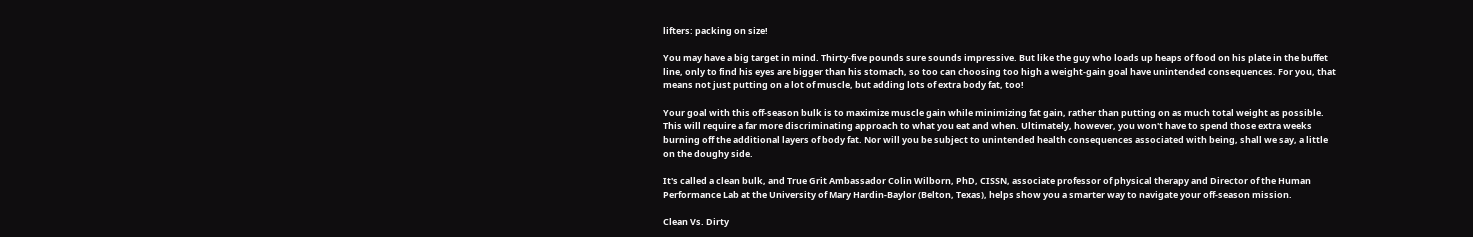lifters: packing on size!

You may have a big target in mind. Thirty-five pounds sure sounds impressive. But like the guy who loads up heaps of food on his plate in the buffet line, only to find his eyes are bigger than his stomach, so too can choosing too high a weight-gain goal have unintended consequences. For you, that means not just putting on a lot of muscle, but adding lots of extra body fat, too!

Your goal with this off-season bulk is to maximize muscle gain while minimizing fat gain, rather than putting on as much total weight as possible. This will require a far more discriminating approach to what you eat and when. Ultimately, however, you won't have to spend those extra weeks burning off the additional layers of body fat. Nor will you be subject to unintended health consequences associated with being, shall we say, a little on the doughy side.

It's called a clean bulk, and True Grit Ambassador Colin Wilborn, PhD, CISSN, associate professor of physical therapy and Director of the Human Performance Lab at the University of Mary Hardin-Baylor (Belton, Texas), helps show you a smarter way to navigate your off-season mission.

Clean Vs. Dirty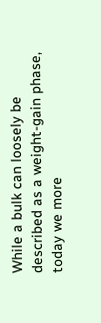While a bulk can loosely be described as a weight-gain phase, today we more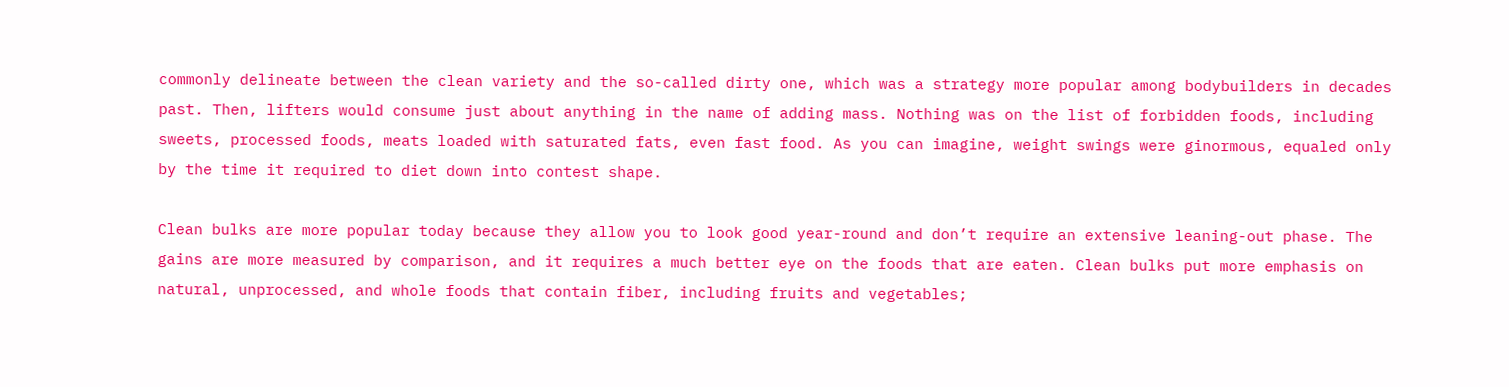commonly delineate between the clean variety and the so-called dirty one, which was a strategy more popular among bodybuilders in decades past. Then, lifters would consume just about anything in the name of adding mass. Nothing was on the list of forbidden foods, including sweets, processed foods, meats loaded with saturated fats, even fast food. As you can imagine, weight swings were ginormous, equaled only by the time it required to diet down into contest shape.

Clean bulks are more popular today because they allow you to look good year-round and don’t require an extensive leaning-out phase. The gains are more measured by comparison, and it requires a much better eye on the foods that are eaten. Clean bulks put more emphasis on natural, unprocessed, and whole foods that contain fiber, including fruits and vegetables;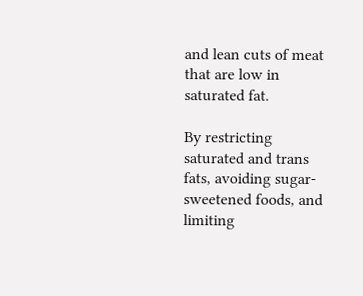and lean cuts of meat that are low in saturated fat.

By restricting saturated and trans fats, avoiding sugar-sweetened foods, and limiting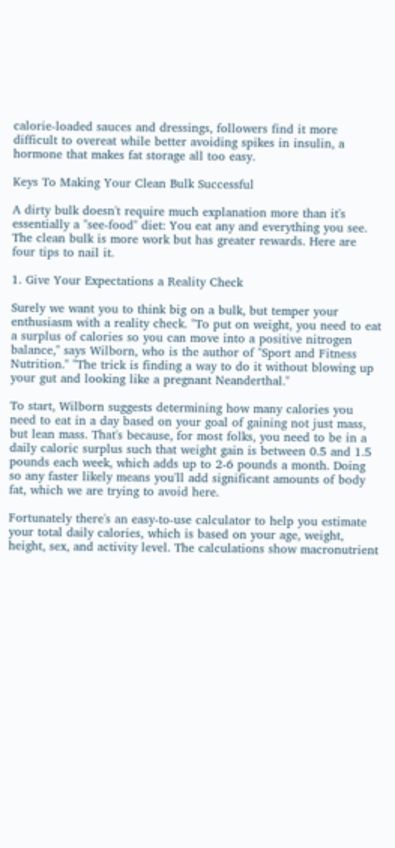calorie-loaded sauces and dressings, followers find it more difficult to overeat while better avoiding spikes in insulin, a hormone that makes fat storage all too easy.

Keys To Making Your Clean Bulk Successful

A dirty bulk doesn't require much explanation more than it's essentially a "see-food" diet: You eat any and everything you see. The clean bulk is more work but has greater rewards. Here are four tips to nail it.

1. Give Your Expectations a Reality Check

Surely we want you to think big on a bulk, but temper your enthusiasm with a reality check. "To put on weight, you need to eat a surplus of calories so you can move into a positive nitrogen balance," says Wilborn, who is the author of "Sport and Fitness Nutrition." "The trick is finding a way to do it without blowing up your gut and looking like a pregnant Neanderthal."

To start, Wilborn suggests determining how many calories you need to eat in a day based on your goal of gaining not just mass, but lean mass. That's because, for most folks, you need to be in a daily caloric surplus such that weight gain is between 0.5 and 1.5 pounds each week, which adds up to 2-6 pounds a month. Doing so any faster likely means you'll add significant amounts of body fat, which we are trying to avoid here.

Fortunately there's an easy-to-use calculator to help you estimate your total daily calories, which is based on your age, weight, height, sex, and activity level. The calculations show macronutrient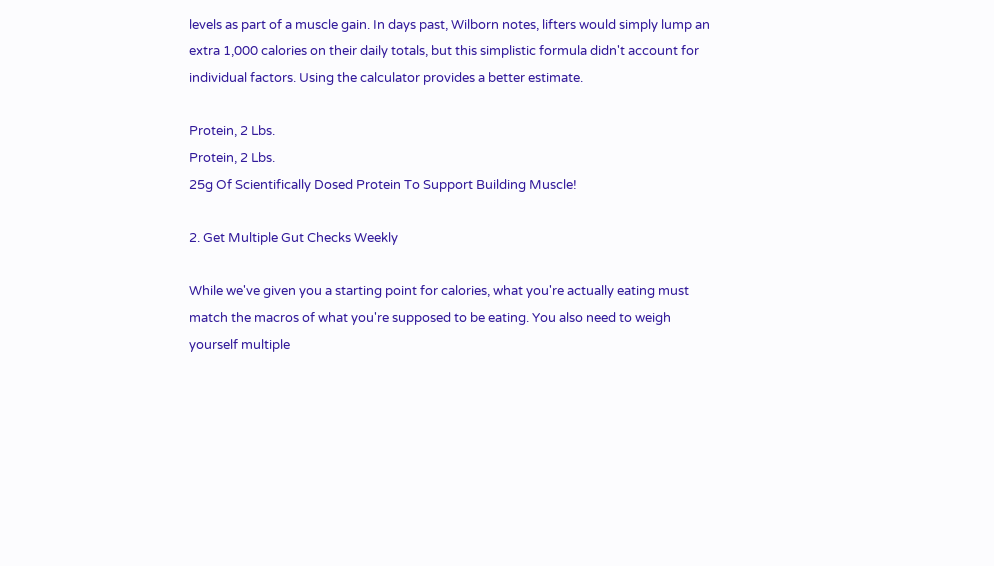levels as part of a muscle gain. In days past, Wilborn notes, lifters would simply lump an extra 1,000 calories on their daily totals, but this simplistic formula didn't account for individual factors. Using the calculator provides a better estimate.

Protein, 2 Lbs.
Protein, 2 Lbs.
25g Of Scientifically Dosed Protein To Support Building Muscle!

2. Get Multiple Gut Checks Weekly

While we've given you a starting point for calories, what you're actually eating must match the macros of what you're supposed to be eating. You also need to weigh yourself multiple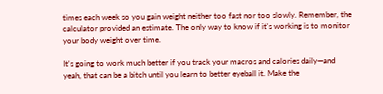times each week so you gain weight neither too fast nor too slowly. Remember, the calculator provided an estimate. The only way to know if it's working is to monitor your body weight over time.

It's going to work much better if you track your macros and calories daily—and yeah, that can be a bitch until you learn to better eyeball it. Make the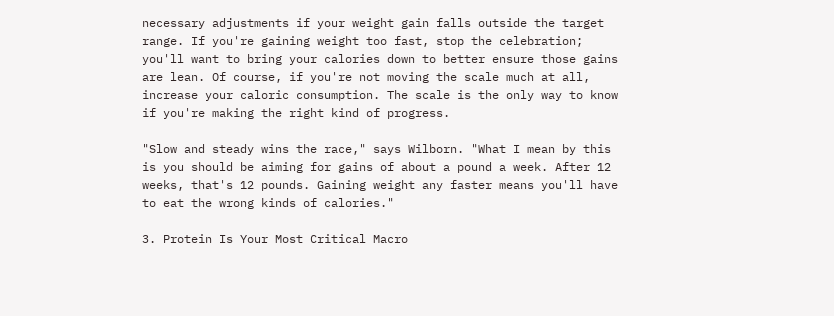necessary adjustments if your weight gain falls outside the target range. If you're gaining weight too fast, stop the celebration; you'll want to bring your calories down to better ensure those gains are lean. Of course, if you're not moving the scale much at all, increase your caloric consumption. The scale is the only way to know if you're making the right kind of progress.

"Slow and steady wins the race," says Wilborn. "What I mean by this is you should be aiming for gains of about a pound a week. After 12 weeks, that's 12 pounds. Gaining weight any faster means you'll have to eat the wrong kinds of calories."

3. Protein Is Your Most Critical Macro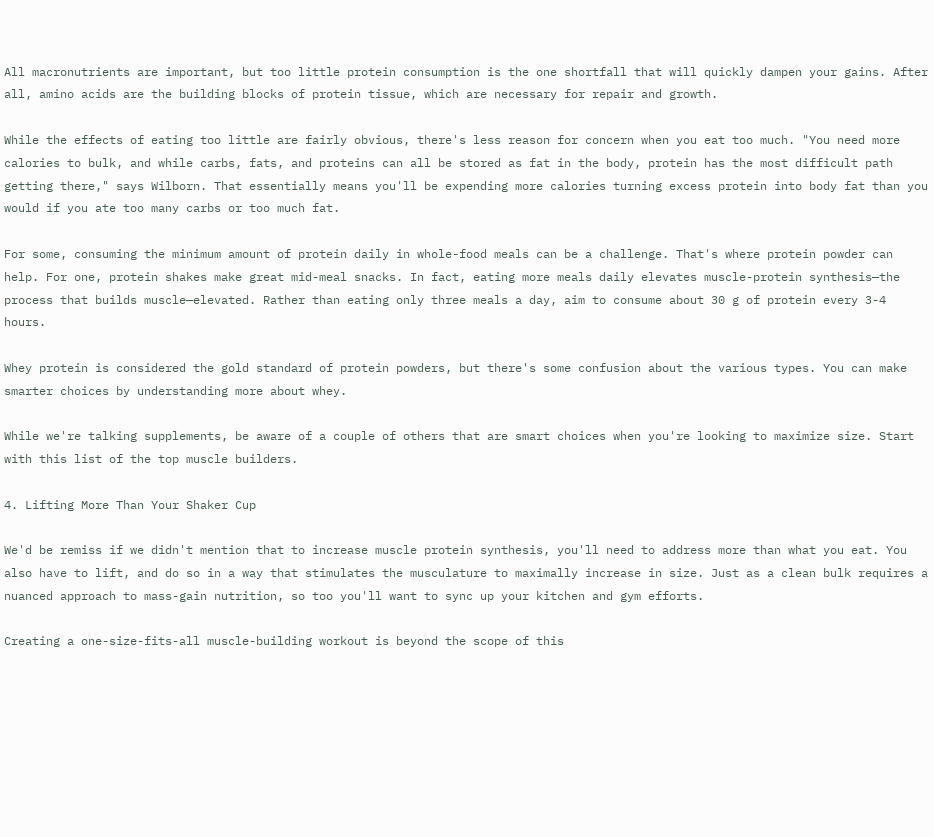All macronutrients are important, but too little protein consumption is the one shortfall that will quickly dampen your gains. After all, amino acids are the building blocks of protein tissue, which are necessary for repair and growth.

While the effects of eating too little are fairly obvious, there's less reason for concern when you eat too much. "You need more calories to bulk, and while carbs, fats, and proteins can all be stored as fat in the body, protein has the most difficult path getting there," says Wilborn. That essentially means you'll be expending more calories turning excess protein into body fat than you would if you ate too many carbs or too much fat.

For some, consuming the minimum amount of protein daily in whole-food meals can be a challenge. That's where protein powder can help. For one, protein shakes make great mid-meal snacks. In fact, eating more meals daily elevates muscle-protein synthesis—the process that builds muscle—elevated. Rather than eating only three meals a day, aim to consume about 30 g of protein every 3-4 hours.

Whey protein is considered the gold standard of protein powders, but there's some confusion about the various types. You can make smarter choices by understanding more about whey.

While we're talking supplements, be aware of a couple of others that are smart choices when you're looking to maximize size. Start with this list of the top muscle builders.

4. Lifting More Than Your Shaker Cup

We'd be remiss if we didn't mention that to increase muscle protein synthesis, you'll need to address more than what you eat. You also have to lift, and do so in a way that stimulates the musculature to maximally increase in size. Just as a clean bulk requires a nuanced approach to mass-gain nutrition, so too you'll want to sync up your kitchen and gym efforts.

Creating a one-size-fits-all muscle-building workout is beyond the scope of this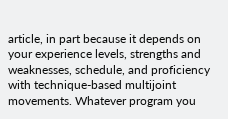article, in part because it depends on your experience levels, strengths and weaknesses, schedule, and proficiency with technique-based multijoint movements. Whatever program you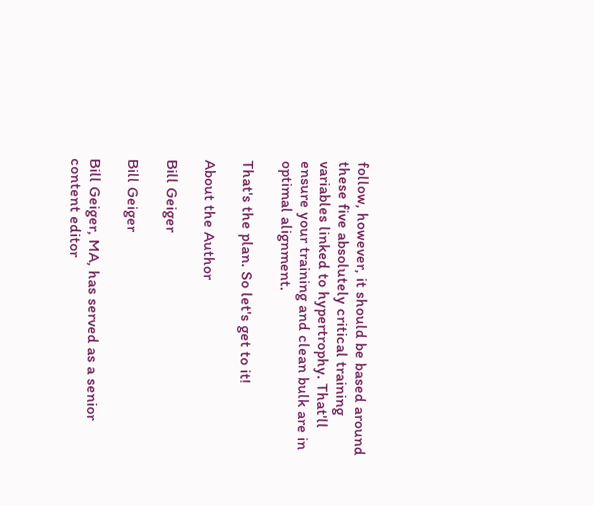follow, however, it should be based around these five absolutely critical training variables linked to hypertrophy. That'll ensure your training and clean bulk are in optimal alignment.

That's the plan. So let's get to it!

About the Author

Bill Geiger

Bill Geiger

Bill Geiger, MA, has served as a senior content editor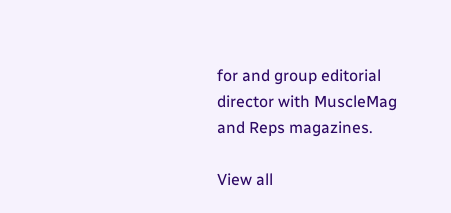for and group editorial director with MuscleMag and Reps magazines.

View all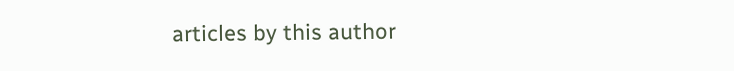articles by this author